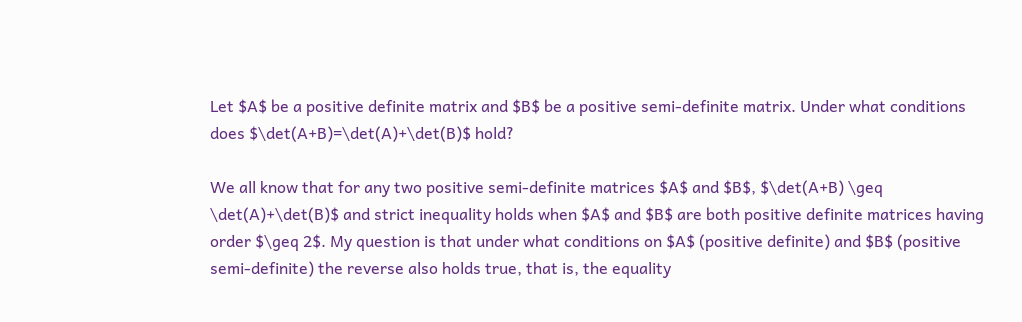Let $A$ be a positive definite matrix and $B$ be a positive semi-definite matrix. Under what conditions does $\det(A+B)=\det(A)+\det(B)$ hold?

We all know that for any two positive semi-definite matrices $A$ and $B$, $\det(A+B) \geq \det(A)+\det(B)$ and strict inequality holds when $A$ and $B$ are both positive definite matrices having order $\geq 2$. My question is that under what conditions on $A$ (positive definite) and $B$ (positive semi-definite) the reverse also holds true, that is, the equality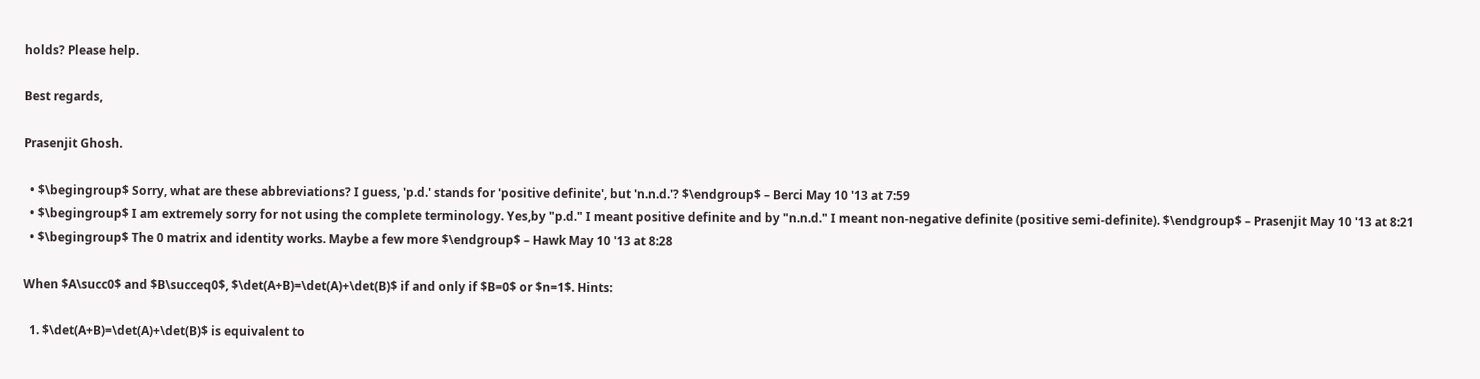holds? Please help.

Best regards,

Prasenjit Ghosh.

  • $\begingroup$ Sorry, what are these abbreviations? I guess, 'p.d.' stands for 'positive definite', but 'n.n.d.'? $\endgroup$ – Berci May 10 '13 at 7:59
  • $\begingroup$ I am extremely sorry for not using the complete terminology. Yes,by "p.d." I meant positive definite and by "n.n.d." I meant non-negative definite (positive semi-definite). $\endgroup$ – Prasenjit May 10 '13 at 8:21
  • $\begingroup$ The 0 matrix and identity works. Maybe a few more $\endgroup$ – Hawk May 10 '13 at 8:28

When $A\succ0$ and $B\succeq0$, $\det(A+B)=\det(A)+\det(B)$ if and only if $B=0$ or $n=1$. Hints:

  1. $\det(A+B)=\det(A)+\det(B)$ is equivalent to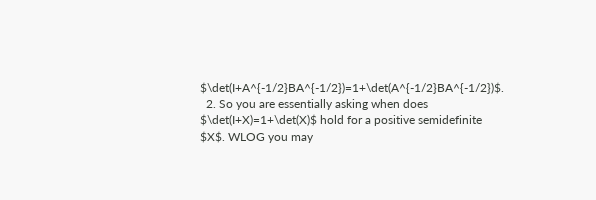$\det(I+A^{-1/2}BA^{-1/2})=1+\det(A^{-1/2}BA^{-1/2})$.
  2. So you are essentially asking when does $\det(I+X)=1+\det(X)$ hold for a positive semidefinite $X$. WLOG you may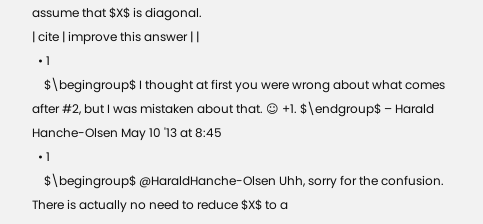assume that $X$ is diagonal.
| cite | improve this answer | |
  • 1
    $\begingroup$ I thought at first you were wrong about what comes after #2, but I was mistaken about that. ☺ +1. $\endgroup$ – Harald Hanche-Olsen May 10 '13 at 8:45
  • 1
    $\begingroup$ @HaraldHanche-Olsen Uhh, sorry for the confusion. There is actually no need to reduce $X$ to a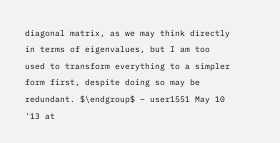diagonal matrix, as we may think directly in terms of eigenvalues, but I am too used to transform everything to a simpler form first, despite doing so may be redundant. $\endgroup$ – user1551 May 10 '13 at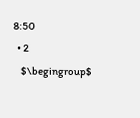8:50
  • 2
    $\begingroup$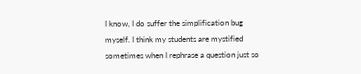I know, I do suffer the simplification bug myself. I think my students are mystified sometimes when I rephrase a question just so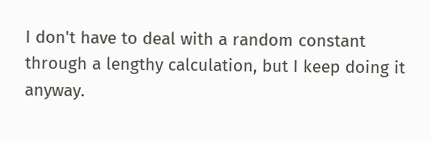I don't have to deal with a random constant through a lengthy calculation, but I keep doing it anyway.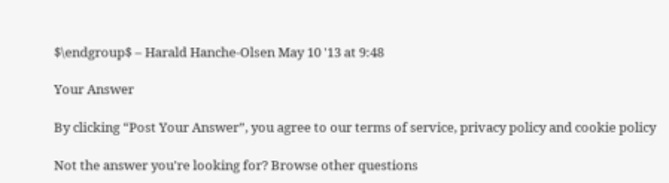$\endgroup$ – Harald Hanche-Olsen May 10 '13 at 9:48

Your Answer

By clicking “Post Your Answer”, you agree to our terms of service, privacy policy and cookie policy

Not the answer you're looking for? Browse other questions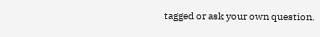tagged or ask your own question.